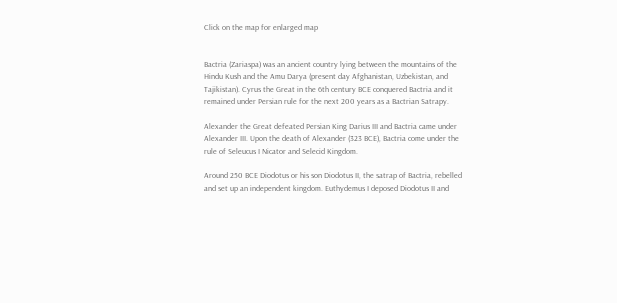Click on the map for enlarged map


Bactria (Zariaspa) was an ancient country lying between the mountains of the Hindu Kush and the Amu Darya (present day Afghanistan, Uzbekistan, and Tajikistan). Cyrus the Great in the 6th century BCE conquered Bactria and it remained under Persian rule for the next 200 years as a Bactrian Satrapy.

Alexander the Great defeated Persian King Darius III and Bactria came under  Alexander III. Upon the death of Alexander (323 BCE), Bactria come under the rule of Seleucus I Nicator and Selecid Kingdom.

Around 250 BCE Diodotus or his son Diodotus II, the satrap of Bactria, rebelled and set up an independent kingdom. Euthydemus I deposed Diodotus II and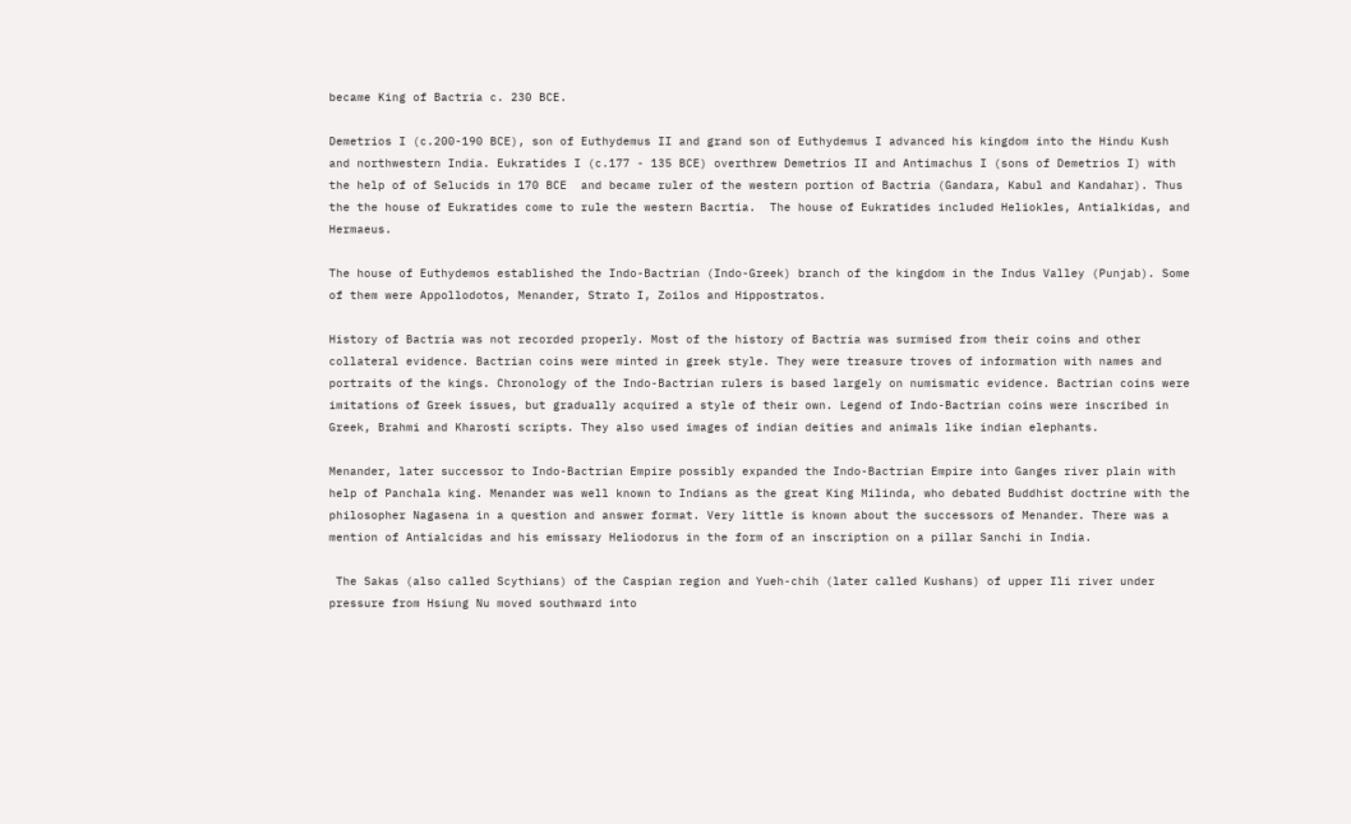became King of Bactria c. 230 BCE.

Demetrios I (c.200-190 BCE), son of Euthydemus II and grand son of Euthydemus I advanced his kingdom into the Hindu Kush and northwestern India. Eukratides I (c.177 - 135 BCE) overthrew Demetrios II and Antimachus I (sons of Demetrios I) with the help of of Selucids in 170 BCE  and became ruler of the western portion of Bactria (Gandara, Kabul and Kandahar). Thus the the house of Eukratides come to rule the western Bacrtia.  The house of Eukratides included Heliokles, Antialkidas, and Hermaeus.

The house of Euthydemos established the Indo-Bactrian (Indo-Greek) branch of the kingdom in the Indus Valley (Punjab). Some of them were Appollodotos, Menander, Strato I, Zoilos and Hippostratos.

History of Bactria was not recorded properly. Most of the history of Bactria was surmised from their coins and other collateral evidence. Bactrian coins were minted in greek style. They were treasure troves of information with names and portraits of the kings. Chronology of the Indo-Bactrian rulers is based largely on numismatic evidence. Bactrian coins were imitations of Greek issues, but gradually acquired a style of their own. Legend of Indo-Bactrian coins were inscribed in Greek, Brahmi and Kharosti scripts. They also used images of indian deities and animals like indian elephants.

Menander, later successor to Indo-Bactrian Empire possibly expanded the Indo-Bactrian Empire into Ganges river plain with help of Panchala king. Menander was well known to Indians as the great King Milinda, who debated Buddhist doctrine with the philosopher Nagasena in a question and answer format. Very little is known about the successors of Menander. There was a mention of Antialcidas and his emissary Heliodorus in the form of an inscription on a pillar Sanchi in India.

 The Sakas (also called Scythians) of the Caspian region and Yueh-chih (later called Kushans) of upper Ili river under pressure from Hsiung Nu moved southward into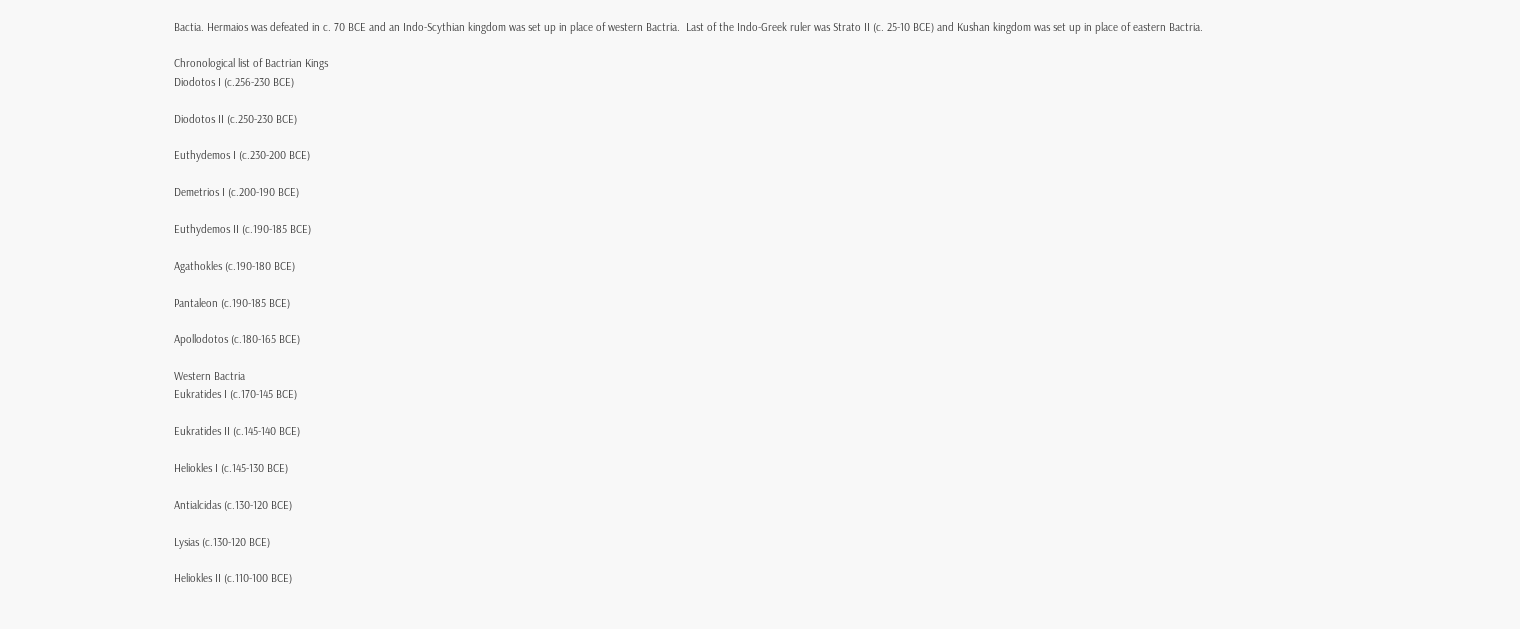Bactia. Hermaios was defeated in c. 70 BCE and an Indo-Scythian kingdom was set up in place of western Bactria.  Last of the Indo-Greek ruler was Strato II (c. 25-10 BCE) and Kushan kingdom was set up in place of eastern Bactria.

Chronological list of Bactrian Kings
Diodotos I (c.256-230 BCE)

Diodotos II (c.250-230 BCE)

Euthydemos I (c.230-200 BCE)

Demetrios I (c.200-190 BCE)

Euthydemos II (c.190-185 BCE)

Agathokles (c.190-180 BCE)

Pantaleon (c.190-185 BCE)

Apollodotos (c.180-165 BCE)

Western Bactria
Eukratides I (c.170-145 BCE)

Eukratides II (c.145-140 BCE)

Heliokles I (c.145-130 BCE)

Antialcidas (c.130-120 BCE)

Lysias (c.130-120 BCE)

Heliokles II (c.110-100 BCE)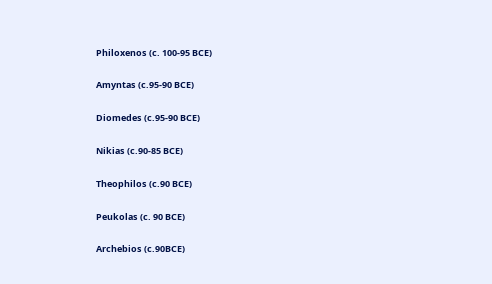Philoxenos (c. 100-95 BCE)

Amyntas (c.95-90 BCE)

Diomedes (c.95-90 BCE)

Nikias (c.90-85 BCE)

Theophilos (c.90 BCE)

Peukolas (c. 90 BCE)

Archebios (c.90BCE)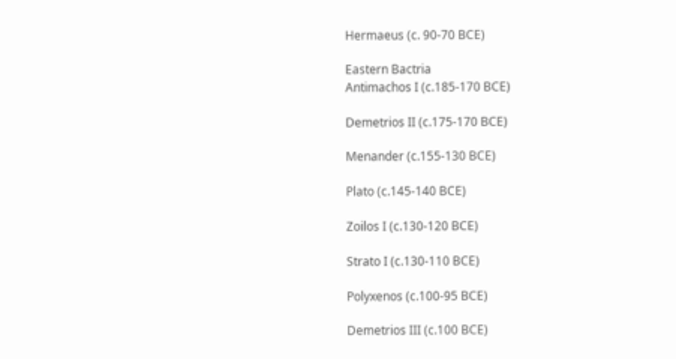Hermaeus (c. 90-70 BCE)

Eastern Bactria
Antimachos I (c.185-170 BCE)

Demetrios II (c.175-170 BCE)

Menander (c.155-130 BCE)

Plato (c.145-140 BCE)

Zoilos I (c.130-120 BCE)

Strato I (c.130-110 BCE)

Polyxenos (c.100-95 BCE)

Demetrios III (c.100 BCE)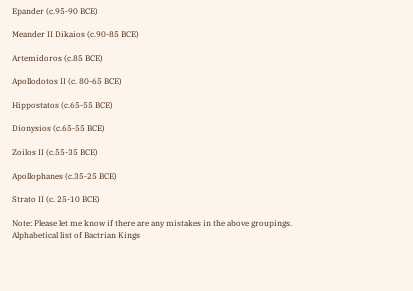Epander (c.95-90 BCE)

Meander II Dikaios (c.90-85 BCE)

Artemidoros (c.85 BCE)

Apollodotos II (c. 80-65 BCE)

Hippostatos (c.65-55 BCE)

Dionysios (c.65-55 BCE)

Zoilos II (c.55-35 BCE)

Apollophanes (c.35-25 BCE)

Strato II (c. 25-10 BCE)

Note: Please let me know if there are any mistakes in the above groupings.
Alphabetical list of Bactrian Kings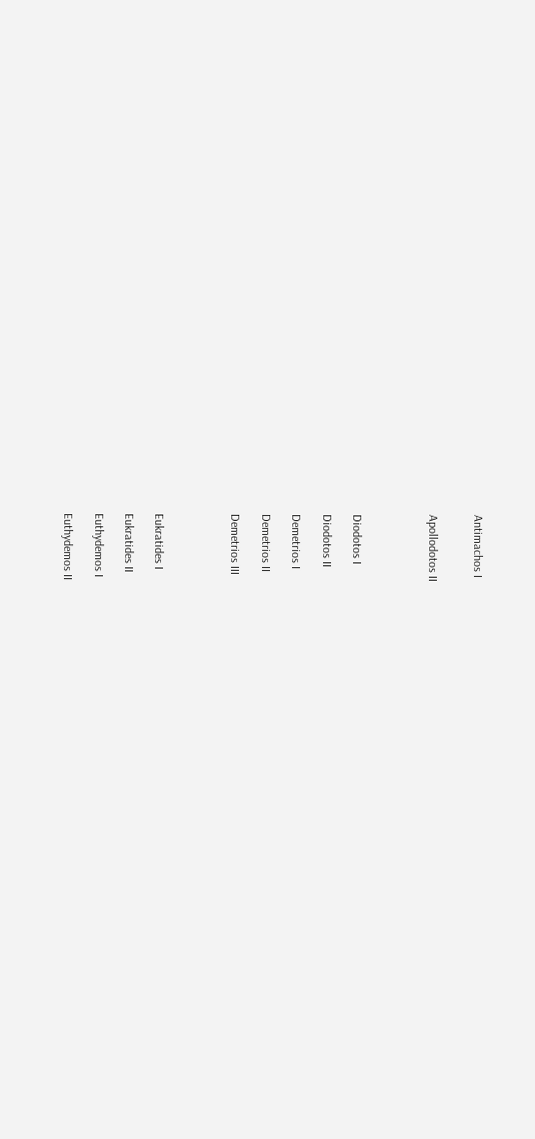Antimachos I


Apollodotos II




Diodotos I

Diodotos II

Demetrios I

Demetrios II

Demetrios III




Eukratides I

Eukratides II

Euthydemos I

Euthydemos II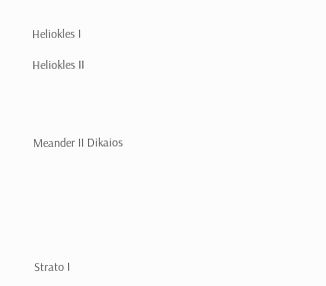Heliokles I

Heliokles II




Meander II Dikaios







Strato I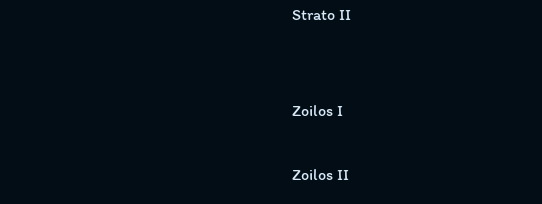Strato II


Zoilos I

Zoilos II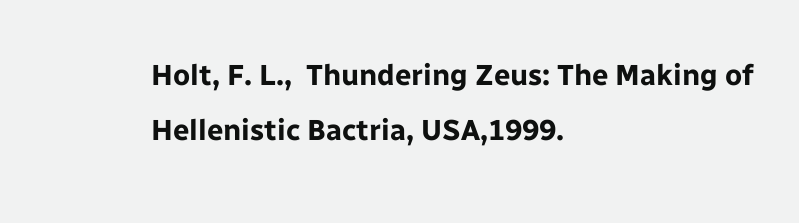Holt, F. L.,  Thundering Zeus: The Making of Hellenistic Bactria, USA,1999.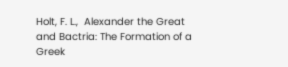Holt, F. L.,  Alexander the Great and Bactria: The Formation of a Greek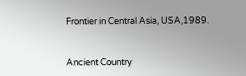Frontier in Central Asia, USA,1989.


Ancient Country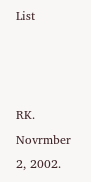List



RK. Novrmber 2, 2002.